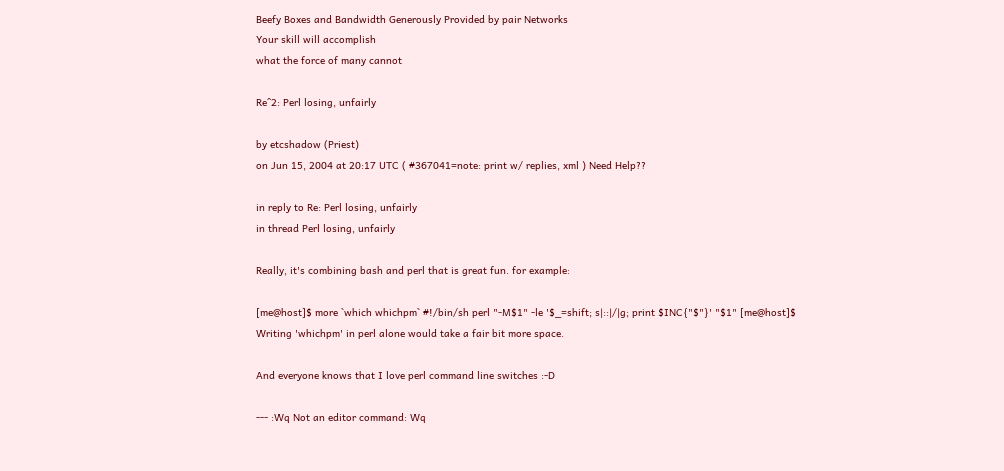Beefy Boxes and Bandwidth Generously Provided by pair Networks
Your skill will accomplish
what the force of many cannot

Re^2: Perl losing, unfairly

by etcshadow (Priest)
on Jun 15, 2004 at 20:17 UTC ( #367041=note: print w/ replies, xml ) Need Help??

in reply to Re: Perl losing, unfairly
in thread Perl losing, unfairly

Really, it's combining bash and perl that is great fun. for example:

[me@host]$ more `which whichpm` #!/bin/sh perl "-M$1" -le '$_=shift; s|::|/|g; print $INC{"$"}' "$1" [me@host]$
Writing 'whichpm' in perl alone would take a fair bit more space.

And everyone knows that I love perl command line switches :-D

--- :Wq Not an editor command: Wq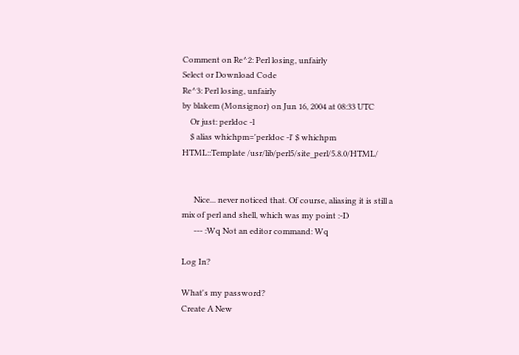Comment on Re^2: Perl losing, unfairly
Select or Download Code
Re^3: Perl losing, unfairly
by blakem (Monsignor) on Jun 16, 2004 at 08:33 UTC
    Or just: perldoc -l
    $ alias whichpm='perldoc -l' $ whichpm HTML::Template /usr/lib/perl5/site_perl/5.8.0/HTML/


      Nice... never noticed that. Of course, aliasing it is still a mix of perl and shell, which was my point :-D
      --- :Wq Not an editor command: Wq

Log In?

What's my password?
Create A New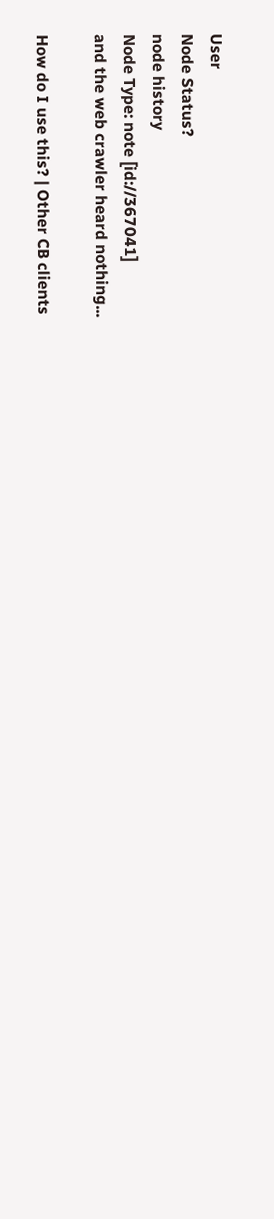User
Node Status?
node history
Node Type: note [id://367041]
and the web crawler heard nothing...

How do I use this? | Other CB clients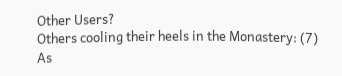Other Users?
Others cooling their heels in the Monastery: (7)
As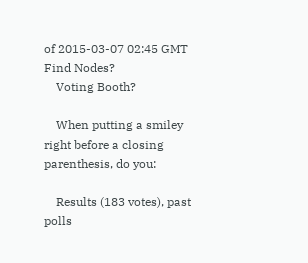of 2015-03-07 02:45 GMT
Find Nodes?
    Voting Booth?

    When putting a smiley right before a closing parenthesis, do you:

    Results (183 votes), past polls